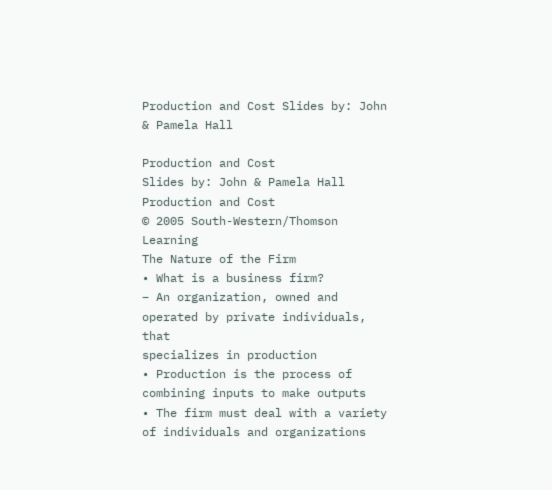Production and Cost Slides by: John & Pamela Hall

Production and Cost
Slides by: John & Pamela Hall
Production and Cost
© 2005 South-Western/Thomson Learning
The Nature of the Firm
• What is a business firm?
– An organization, owned and operated by private individuals, that
specializes in production
• Production is the process of combining inputs to make outputs
• The firm must deal with a variety of individuals and organizations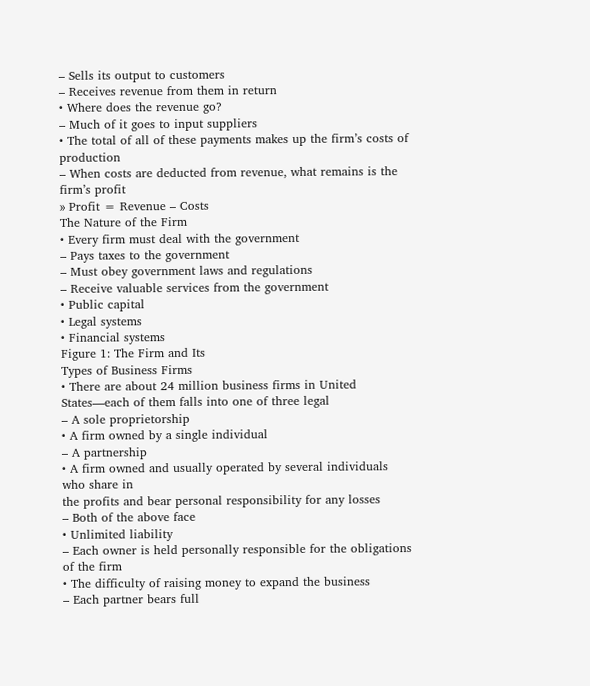– Sells its output to customers
– Receives revenue from them in return
• Where does the revenue go?
– Much of it goes to input suppliers
• The total of all of these payments makes up the firm’s costs of production
– When costs are deducted from revenue, what remains is the firm’s profit
» Profit = Revenue – Costs
The Nature of the Firm
• Every firm must deal with the government
– Pays taxes to the government
– Must obey government laws and regulations
– Receive valuable services from the government
• Public capital
• Legal systems
• Financial systems
Figure 1: The Firm and Its
Types of Business Firms
• There are about 24 million business firms in United
States—each of them falls into one of three legal
– A sole proprietorship
• A firm owned by a single individual
– A partnership
• A firm owned and usually operated by several individuals who share in
the profits and bear personal responsibility for any losses
– Both of the above face
• Unlimited liability
– Each owner is held personally responsible for the obligations of the firm
• The difficulty of raising money to expand the business
– Each partner bears full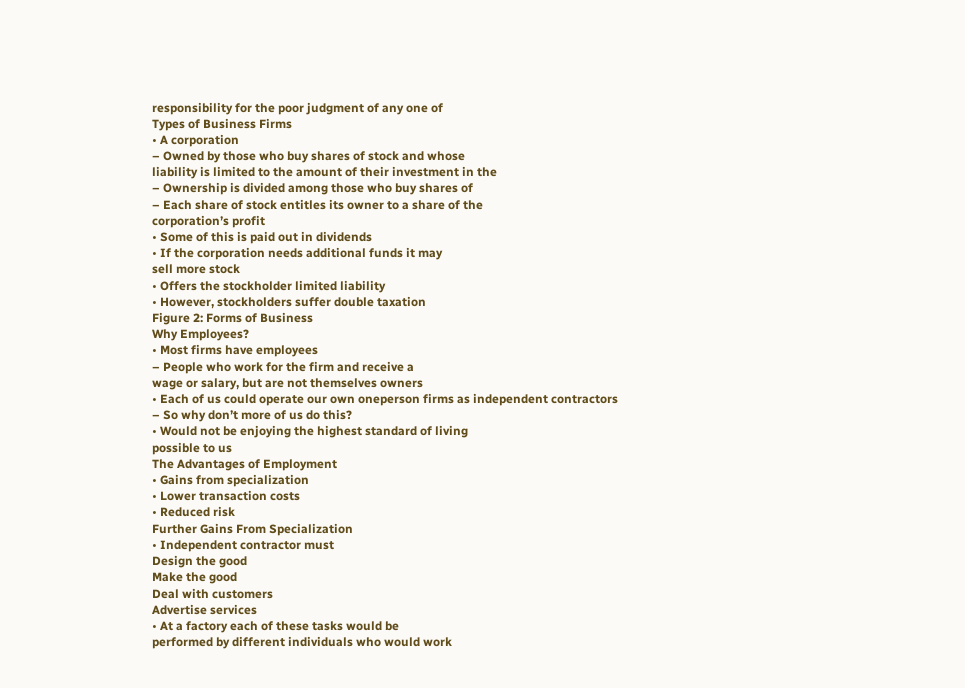responsibility for the poor judgment of any one of
Types of Business Firms
• A corporation
– Owned by those who buy shares of stock and whose
liability is limited to the amount of their investment in the
– Ownership is divided among those who buy shares of
– Each share of stock entitles its owner to a share of the
corporation’s profit
• Some of this is paid out in dividends
• If the corporation needs additional funds it may
sell more stock
• Offers the stockholder limited liability
• However, stockholders suffer double taxation
Figure 2: Forms of Business
Why Employees?
• Most firms have employees
– People who work for the firm and receive a
wage or salary, but are not themselves owners
• Each of us could operate our own oneperson firms as independent contractors
– So why don’t more of us do this?
• Would not be enjoying the highest standard of living
possible to us
The Advantages of Employment
• Gains from specialization
• Lower transaction costs
• Reduced risk
Further Gains From Specialization
• Independent contractor must
Design the good
Make the good
Deal with customers
Advertise services
• At a factory each of these tasks would be
performed by different individuals who would work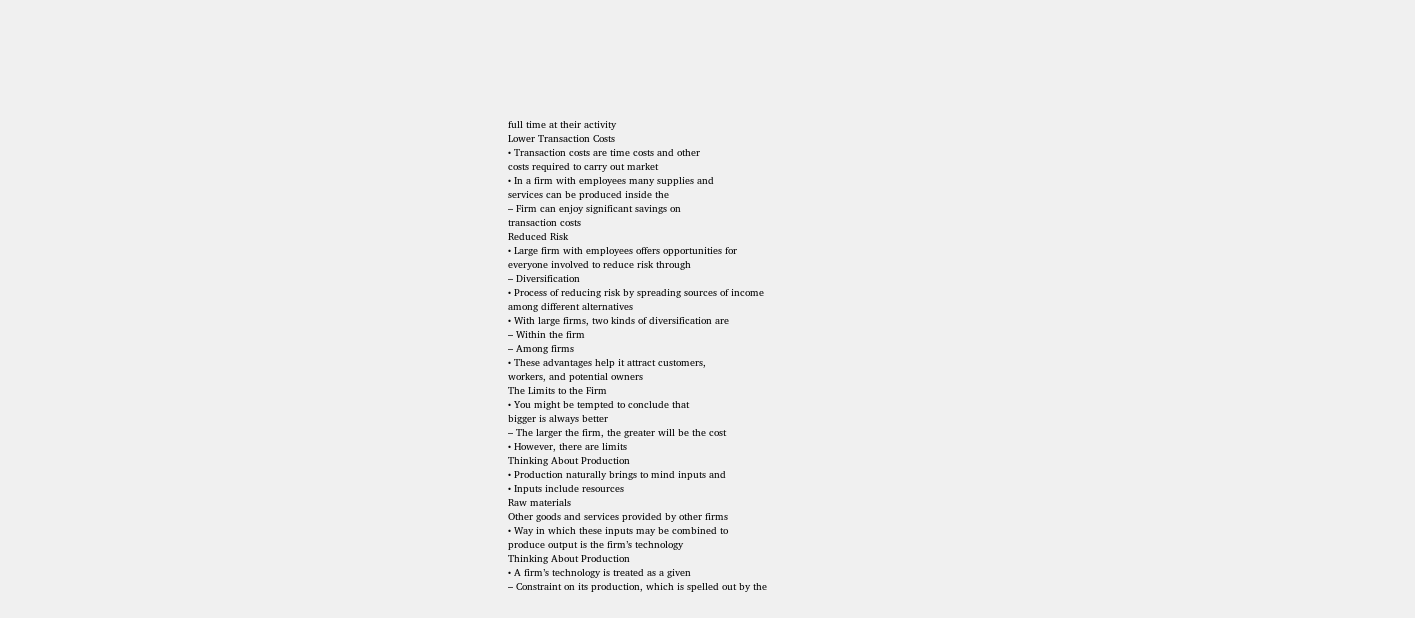full time at their activity
Lower Transaction Costs
• Transaction costs are time costs and other
costs required to carry out market
• In a firm with employees many supplies and
services can be produced inside the
– Firm can enjoy significant savings on
transaction costs
Reduced Risk
• Large firm with employees offers opportunities for
everyone involved to reduce risk through
– Diversification
• Process of reducing risk by spreading sources of income
among different alternatives
• With large firms, two kinds of diversification are
– Within the firm
– Among firms
• These advantages help it attract customers,
workers, and potential owners
The Limits to the Firm
• You might be tempted to conclude that
bigger is always better
– The larger the firm, the greater will be the cost
• However, there are limits
Thinking About Production
• Production naturally brings to mind inputs and
• Inputs include resources
Raw materials
Other goods and services provided by other firms
• Way in which these inputs may be combined to
produce output is the firm’s technology
Thinking About Production
• A firm’s technology is treated as a given
– Constraint on its production, which is spelled out by the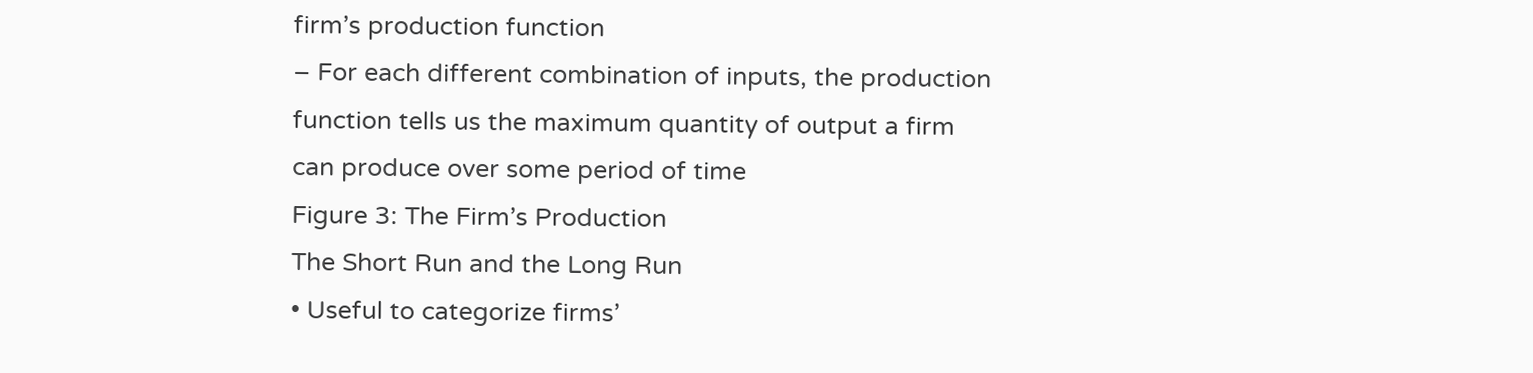firm’s production function
– For each different combination of inputs, the production
function tells us the maximum quantity of output a firm
can produce over some period of time
Figure 3: The Firm’s Production
The Short Run and the Long Run
• Useful to categorize firms’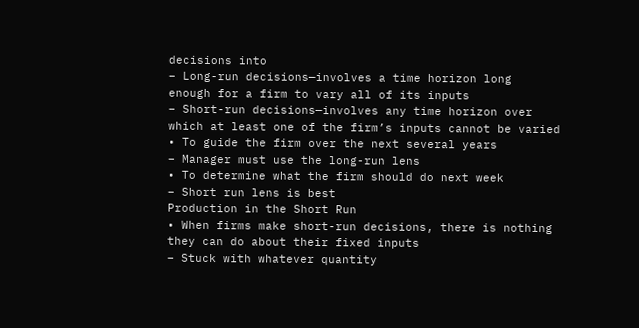decisions into
– Long-run decisions—involves a time horizon long
enough for a firm to vary all of its inputs
– Short-run decisions—involves any time horizon over
which at least one of the firm’s inputs cannot be varied
• To guide the firm over the next several years
– Manager must use the long-run lens
• To determine what the firm should do next week
– Short run lens is best
Production in the Short Run
• When firms make short-run decisions, there is nothing
they can do about their fixed inputs
– Stuck with whatever quantity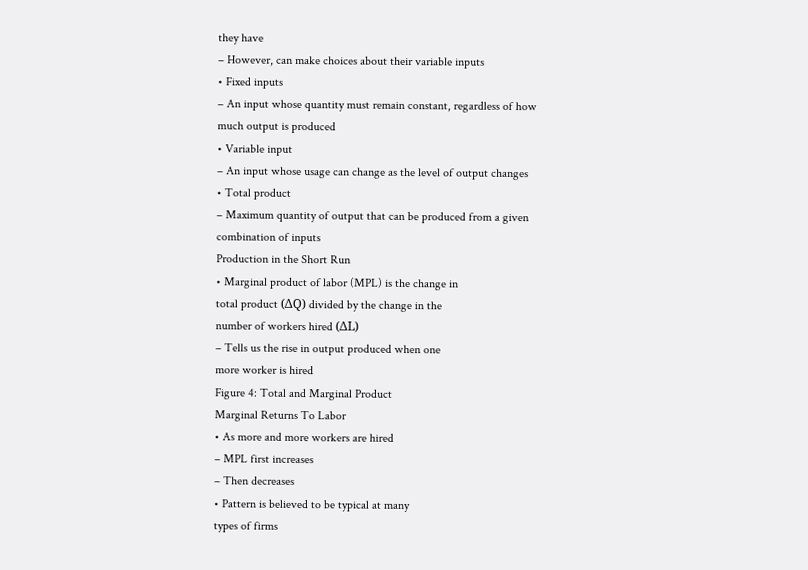they have
– However, can make choices about their variable inputs
• Fixed inputs
– An input whose quantity must remain constant, regardless of how
much output is produced
• Variable input
– An input whose usage can change as the level of output changes
• Total product
– Maximum quantity of output that can be produced from a given
combination of inputs
Production in the Short Run
• Marginal product of labor (MPL) is the change in
total product (ΔQ) divided by the change in the
number of workers hired (ΔL)
– Tells us the rise in output produced when one
more worker is hired
Figure 4: Total and Marginal Product
Marginal Returns To Labor
• As more and more workers are hired
– MPL first increases
– Then decreases
• Pattern is believed to be typical at many
types of firms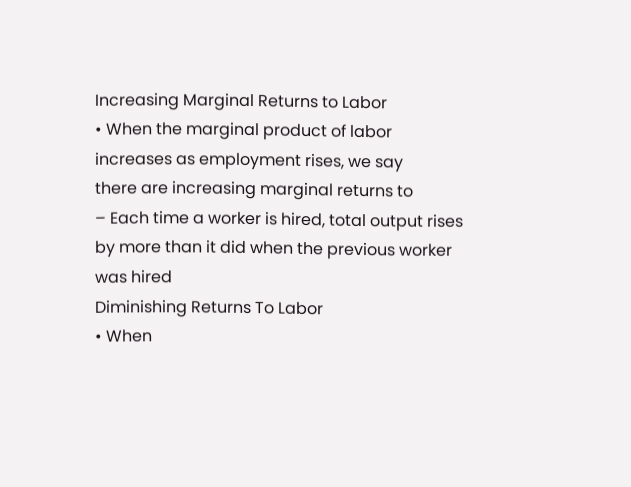Increasing Marginal Returns to Labor
• When the marginal product of labor
increases as employment rises, we say
there are increasing marginal returns to
– Each time a worker is hired, total output rises
by more than it did when the previous worker
was hired
Diminishing Returns To Labor
• When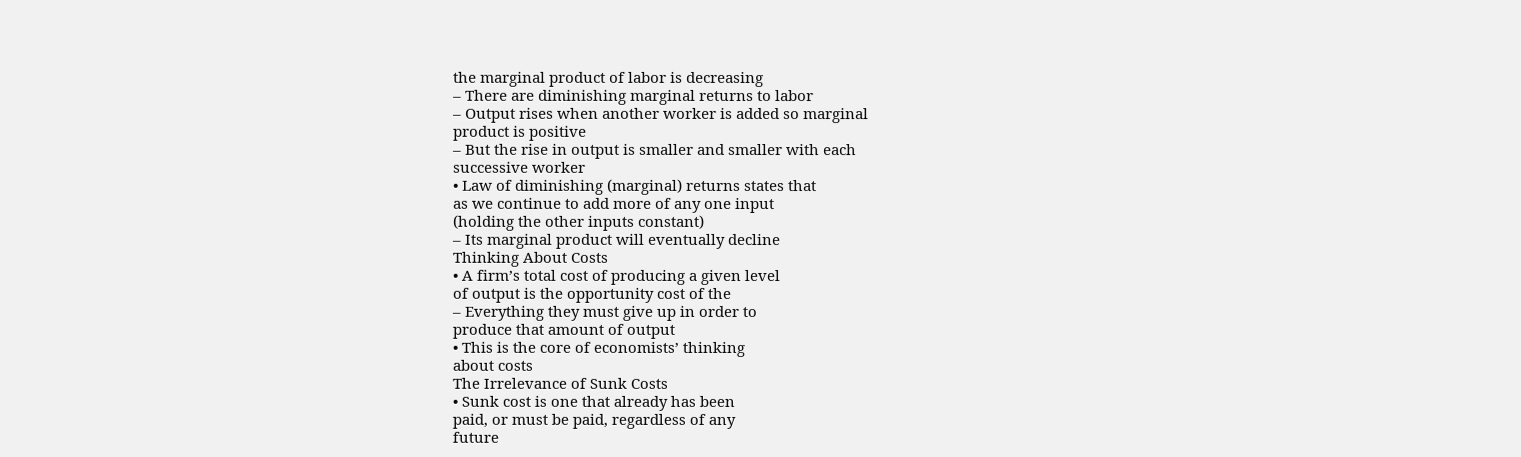the marginal product of labor is decreasing
– There are diminishing marginal returns to labor
– Output rises when another worker is added so marginal
product is positive
– But the rise in output is smaller and smaller with each
successive worker
• Law of diminishing (marginal) returns states that
as we continue to add more of any one input
(holding the other inputs constant)
– Its marginal product will eventually decline
Thinking About Costs
• A firm’s total cost of producing a given level
of output is the opportunity cost of the
– Everything they must give up in order to
produce that amount of output
• This is the core of economists’ thinking
about costs
The Irrelevance of Sunk Costs
• Sunk cost is one that already has been
paid, or must be paid, regardless of any
future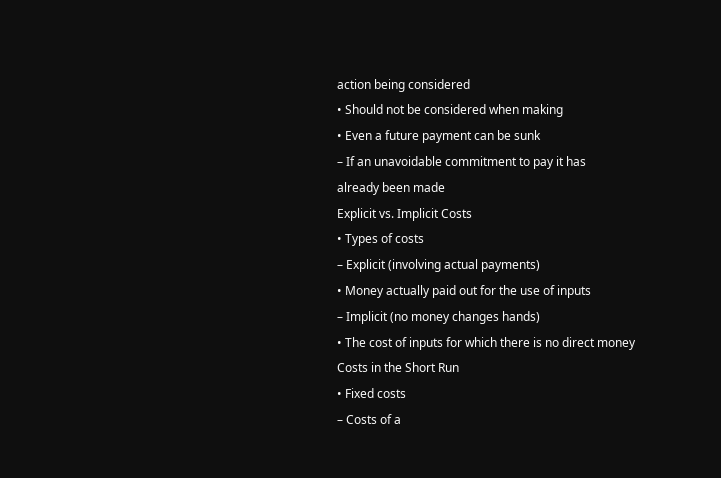action being considered
• Should not be considered when making
• Even a future payment can be sunk
– If an unavoidable commitment to pay it has
already been made
Explicit vs. Implicit Costs
• Types of costs
– Explicit (involving actual payments)
• Money actually paid out for the use of inputs
– Implicit (no money changes hands)
• The cost of inputs for which there is no direct money
Costs in the Short Run
• Fixed costs
– Costs of a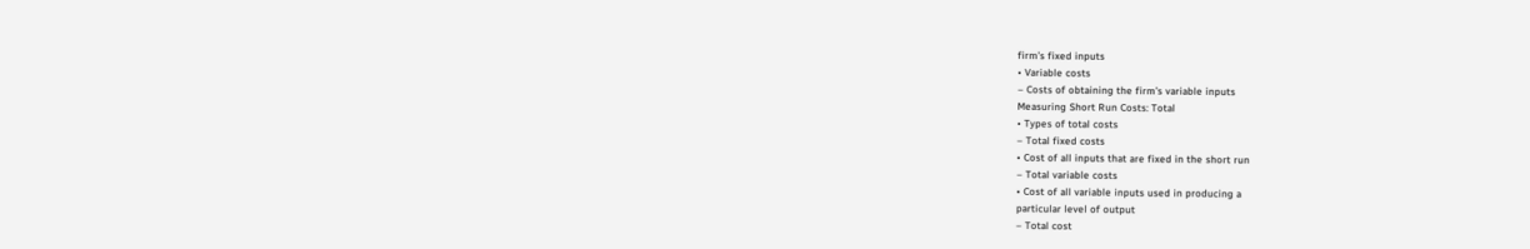firm’s fixed inputs
• Variable costs
– Costs of obtaining the firm’s variable inputs
Measuring Short Run Costs: Total
• Types of total costs
– Total fixed costs
• Cost of all inputs that are fixed in the short run
– Total variable costs
• Cost of all variable inputs used in producing a
particular level of output
– Total cost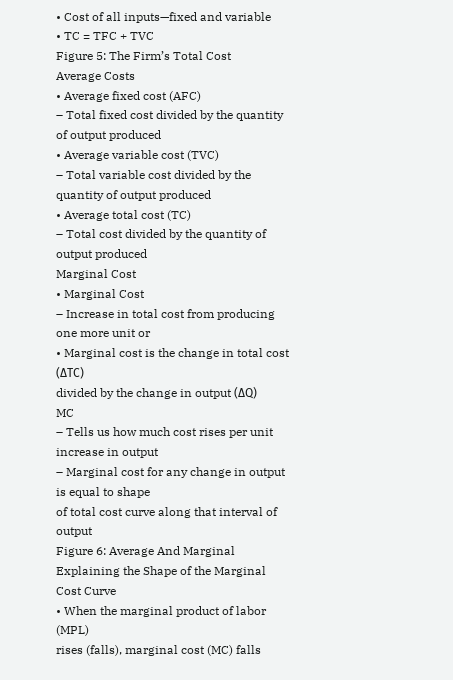• Cost of all inputs—fixed and variable
• TC = TFC + TVC
Figure 5: The Firm’s Total Cost
Average Costs
• Average fixed cost (AFC)
– Total fixed cost divided by the quantity of output produced
• Average variable cost (TVC)
– Total variable cost divided by the quantity of output produced
• Average total cost (TC)
– Total cost divided by the quantity of output produced
Marginal Cost
• Marginal Cost
– Increase in total cost from producing one more unit or
• Marginal cost is the change in total cost (ΔTC)
divided by the change in output (ΔQ)
MC
– Tells us how much cost rises per unit increase in output
– Marginal cost for any change in output is equal to shape
of total cost curve along that interval of output
Figure 6: Average And Marginal
Explaining the Shape of the Marginal
Cost Curve
• When the marginal product of labor (MPL)
rises (falls), marginal cost (MC) falls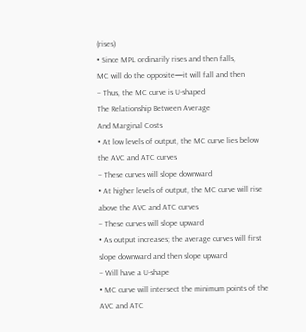(rises)
• Since MPL ordinarily rises and then falls,
MC will do the opposite—it will fall and then
– Thus, the MC curve is U-shaped
The Relationship Between Average
And Marginal Costs
• At low levels of output, the MC curve lies below
the AVC and ATC curves
– These curves will slope downward
• At higher levels of output, the MC curve will rise
above the AVC and ATC curves
– These curves will slope upward
• As output increases; the average curves will first
slope downward and then slope upward
– Will have a U-shape
• MC curve will intersect the minimum points of the
AVC and ATC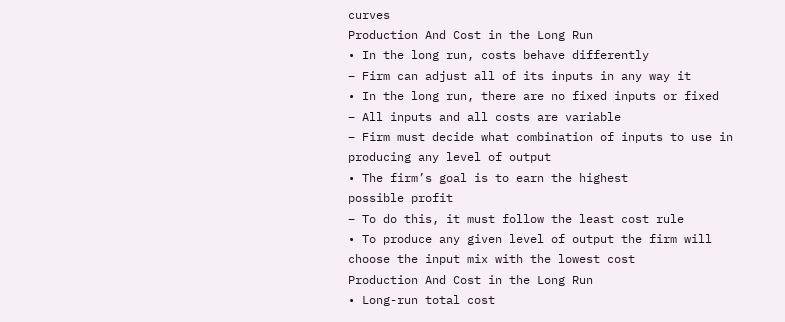curves
Production And Cost in the Long Run
• In the long run, costs behave differently
– Firm can adjust all of its inputs in any way it
• In the long run, there are no fixed inputs or fixed
– All inputs and all costs are variable
– Firm must decide what combination of inputs to use in
producing any level of output
• The firm’s goal is to earn the highest
possible profit
– To do this, it must follow the least cost rule
• To produce any given level of output the firm will
choose the input mix with the lowest cost
Production And Cost in the Long Run
• Long-run total cost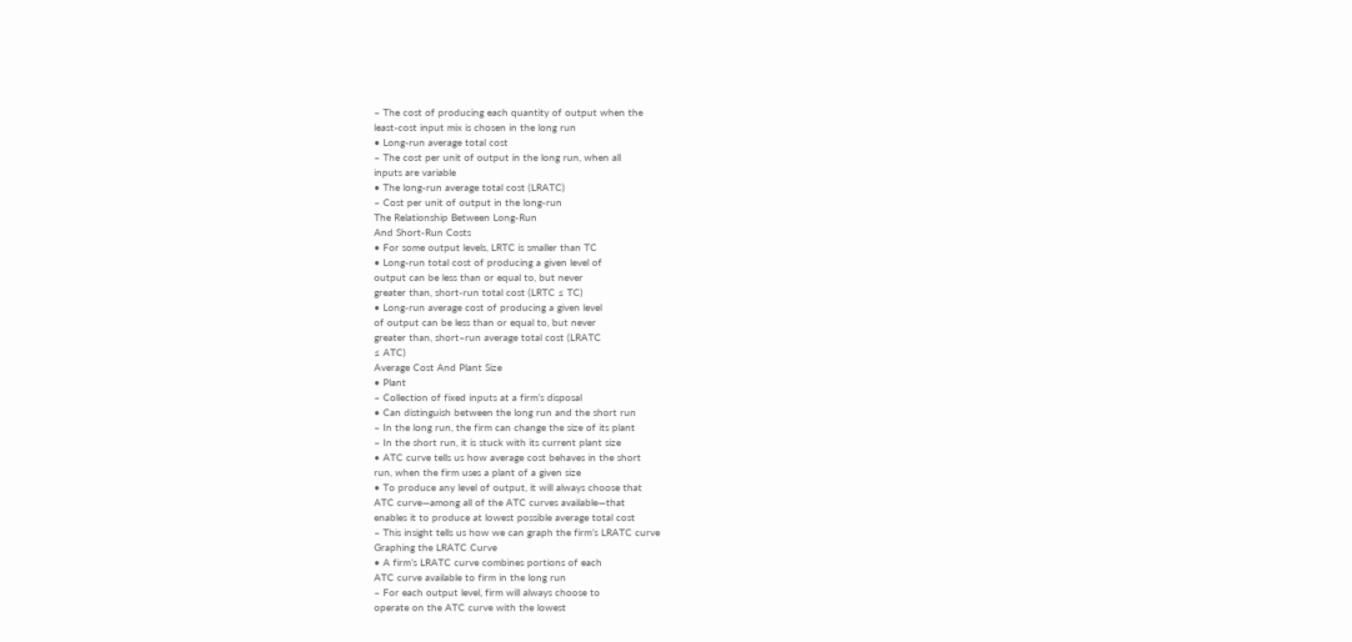– The cost of producing each quantity of output when the
least-cost input mix is chosen in the long run
• Long-run average total cost
– The cost per unit of output in the long run, when all
inputs are variable
• The long-run average total cost (LRATC)
– Cost per unit of output in the long-run
The Relationship Between Long-Run
And Short-Run Costs
• For some output levels, LRTC is smaller than TC
• Long-run total cost of producing a given level of
output can be less than or equal to, but never
greater than, short-run total cost (LRTC ≤ TC)
• Long-run average cost of producing a given level
of output can be less than or equal to, but never
greater than, short–run average total cost (LRATC
≤ ATC)
Average Cost And Plant Size
• Plant
– Collection of fixed inputs at a firm’s disposal
• Can distinguish between the long run and the short run
– In the long run, the firm can change the size of its plant
– In the short run, it is stuck with its current plant size
• ATC curve tells us how average cost behaves in the short
run, when the firm uses a plant of a given size
• To produce any level of output, it will always choose that
ATC curve—among all of the ATC curves available—that
enables it to produce at lowest possible average total cost
– This insight tells us how we can graph the firm’s LRATC curve
Graphing the LRATC Curve
• A firm’s LRATC curve combines portions of each
ATC curve available to firm in the long run
– For each output level, firm will always choose to
operate on the ATC curve with the lowest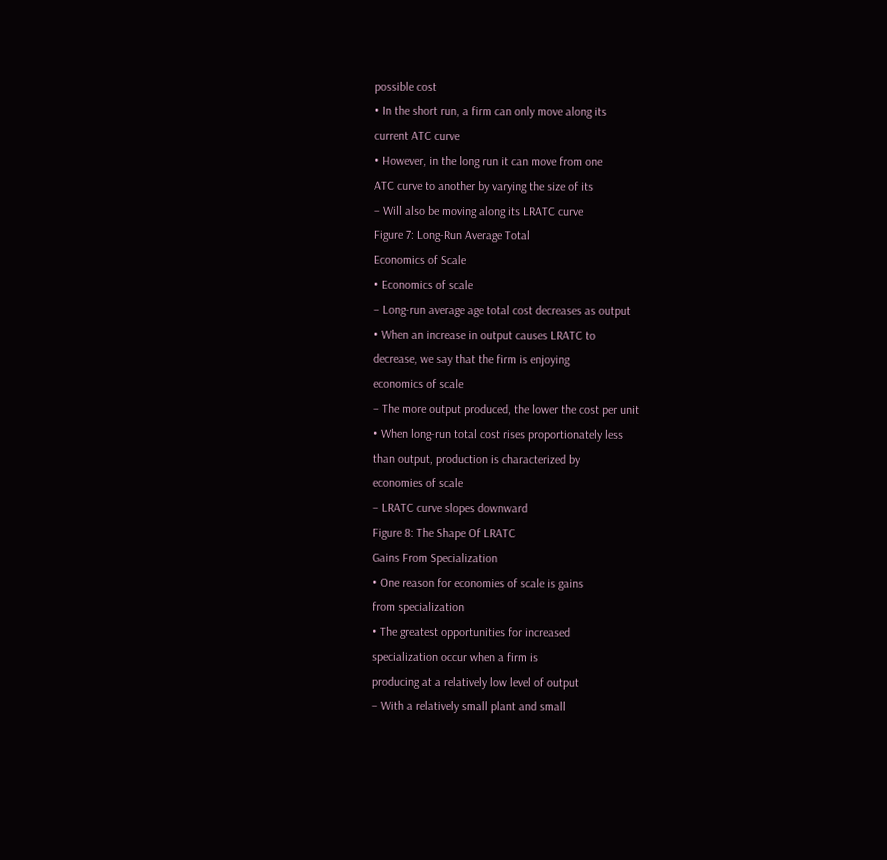possible cost
• In the short run, a firm can only move along its
current ATC curve
• However, in the long run it can move from one
ATC curve to another by varying the size of its
– Will also be moving along its LRATC curve
Figure 7: Long-Run Average Total
Economics of Scale
• Economics of scale
– Long-run average age total cost decreases as output
• When an increase in output causes LRATC to
decrease, we say that the firm is enjoying
economics of scale
– The more output produced, the lower the cost per unit
• When long-run total cost rises proportionately less
than output, production is characterized by
economies of scale
– LRATC curve slopes downward
Figure 8: The Shape Of LRATC
Gains From Specialization
• One reason for economies of scale is gains
from specialization
• The greatest opportunities for increased
specialization occur when a firm is
producing at a relatively low level of output
– With a relatively small plant and small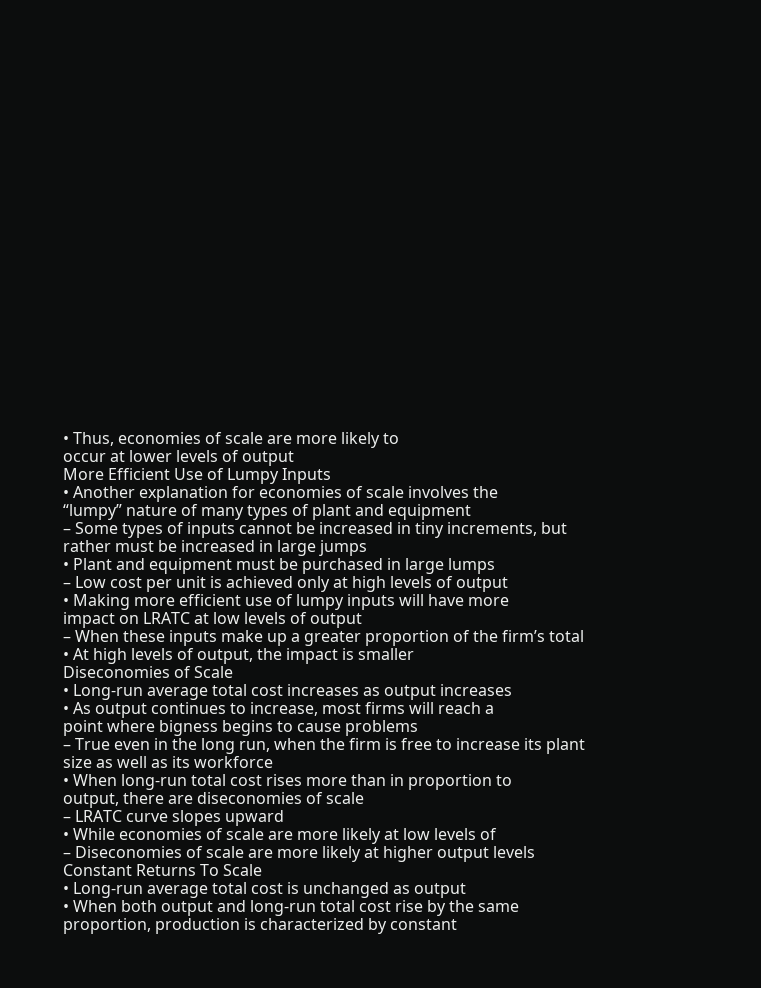• Thus, economies of scale are more likely to
occur at lower levels of output
More Efficient Use of Lumpy Inputs
• Another explanation for economies of scale involves the
“lumpy” nature of many types of plant and equipment
– Some types of inputs cannot be increased in tiny increments, but
rather must be increased in large jumps
• Plant and equipment must be purchased in large lumps
– Low cost per unit is achieved only at high levels of output
• Making more efficient use of lumpy inputs will have more
impact on LRATC at low levels of output
– When these inputs make up a greater proportion of the firm’s total
• At high levels of output, the impact is smaller
Diseconomies of Scale
• Long-run average total cost increases as output increases
• As output continues to increase, most firms will reach a
point where bigness begins to cause problems
– True even in the long run, when the firm is free to increase its plant
size as well as its workforce
• When long-run total cost rises more than in proportion to
output, there are diseconomies of scale
– LRATC curve slopes upward
• While economies of scale are more likely at low levels of
– Diseconomies of scale are more likely at higher output levels
Constant Returns To Scale
• Long-run average total cost is unchanged as output
• When both output and long-run total cost rise by the same
proportion, production is characterized by constant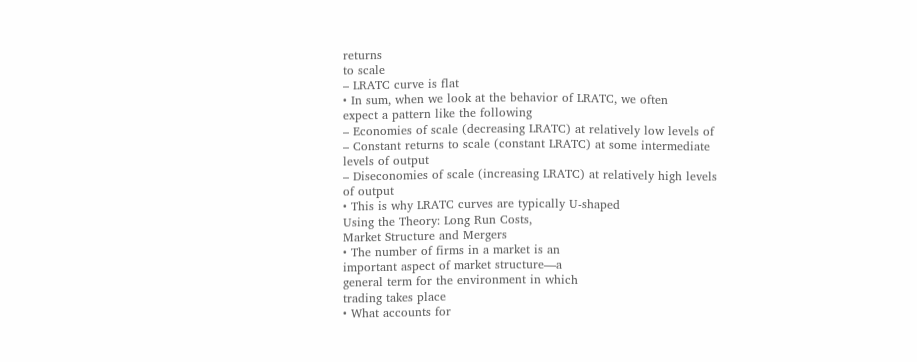returns
to scale
– LRATC curve is flat
• In sum, when we look at the behavior of LRATC, we often
expect a pattern like the following
– Economies of scale (decreasing LRATC) at relatively low levels of
– Constant returns to scale (constant LRATC) at some intermediate
levels of output
– Diseconomies of scale (increasing LRATC) at relatively high levels
of output
• This is why LRATC curves are typically U-shaped
Using the Theory: Long Run Costs,
Market Structure and Mergers
• The number of firms in a market is an
important aspect of market structure—a
general term for the environment in which
trading takes place
• What accounts for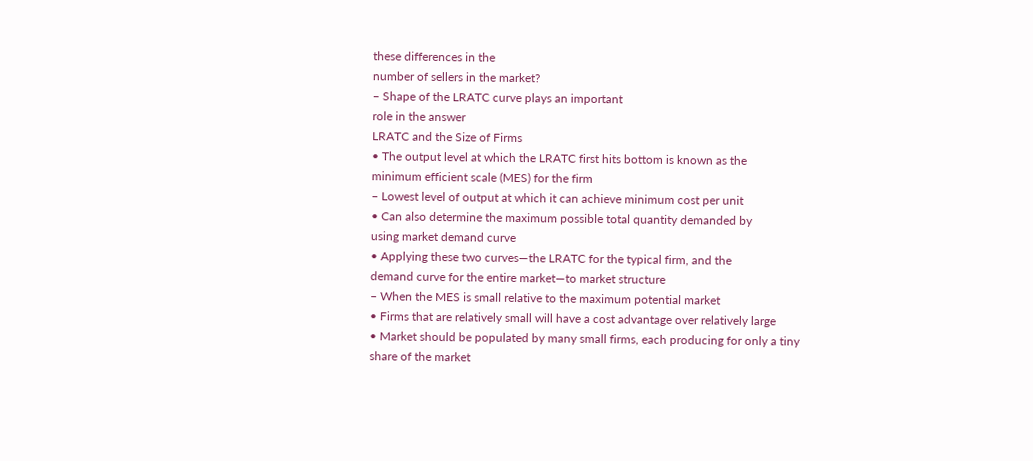these differences in the
number of sellers in the market?
– Shape of the LRATC curve plays an important
role in the answer
LRATC and the Size of Firms
• The output level at which the LRATC first hits bottom is known as the
minimum efficient scale (MES) for the firm
– Lowest level of output at which it can achieve minimum cost per unit
• Can also determine the maximum possible total quantity demanded by
using market demand curve
• Applying these two curves—the LRATC for the typical firm, and the
demand curve for the entire market—to market structure
– When the MES is small relative to the maximum potential market
• Firms that are relatively small will have a cost advantage over relatively large
• Market should be populated by many small firms, each producing for only a tiny
share of the market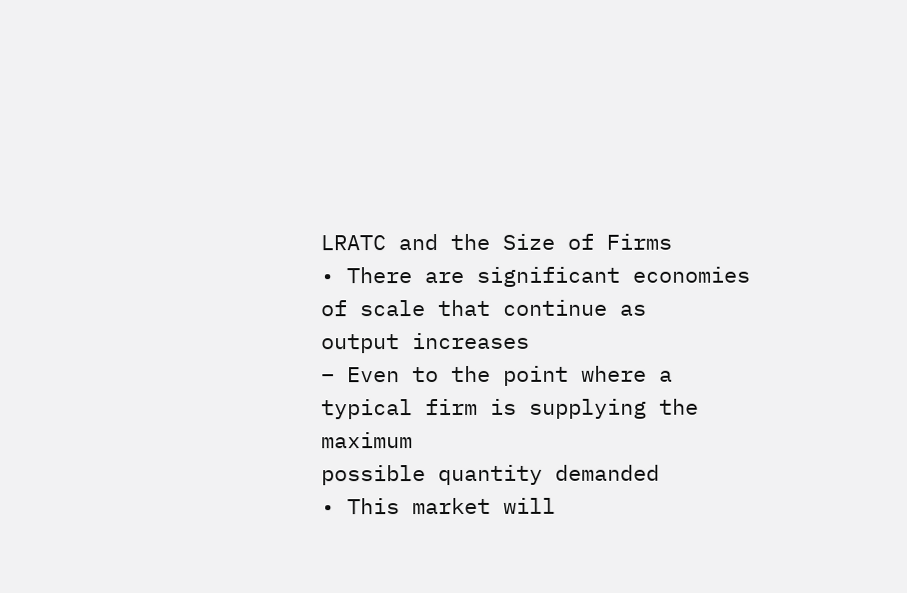LRATC and the Size of Firms
• There are significant economies of scale that continue as
output increases
– Even to the point where a typical firm is supplying the maximum
possible quantity demanded
• This market will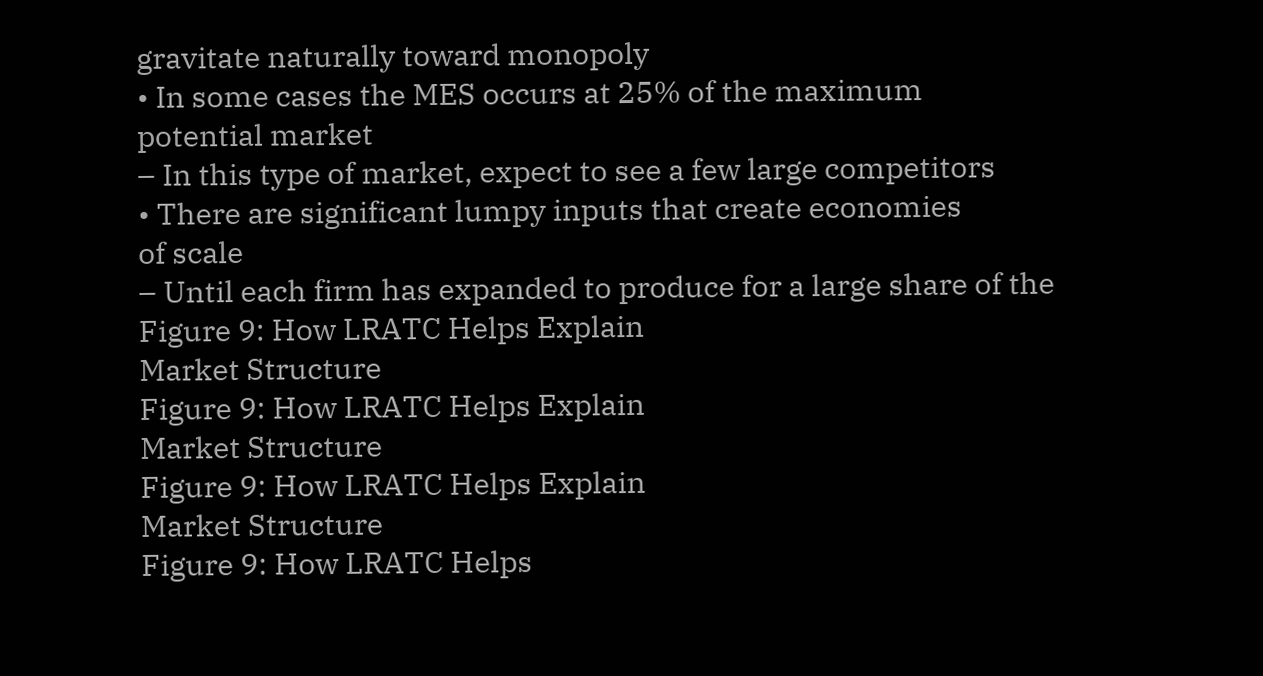gravitate naturally toward monopoly
• In some cases the MES occurs at 25% of the maximum
potential market
– In this type of market, expect to see a few large competitors
• There are significant lumpy inputs that create economies
of scale
– Until each firm has expanded to produce for a large share of the
Figure 9: How LRATC Helps Explain
Market Structure
Figure 9: How LRATC Helps Explain
Market Structure
Figure 9: How LRATC Helps Explain
Market Structure
Figure 9: How LRATC Helps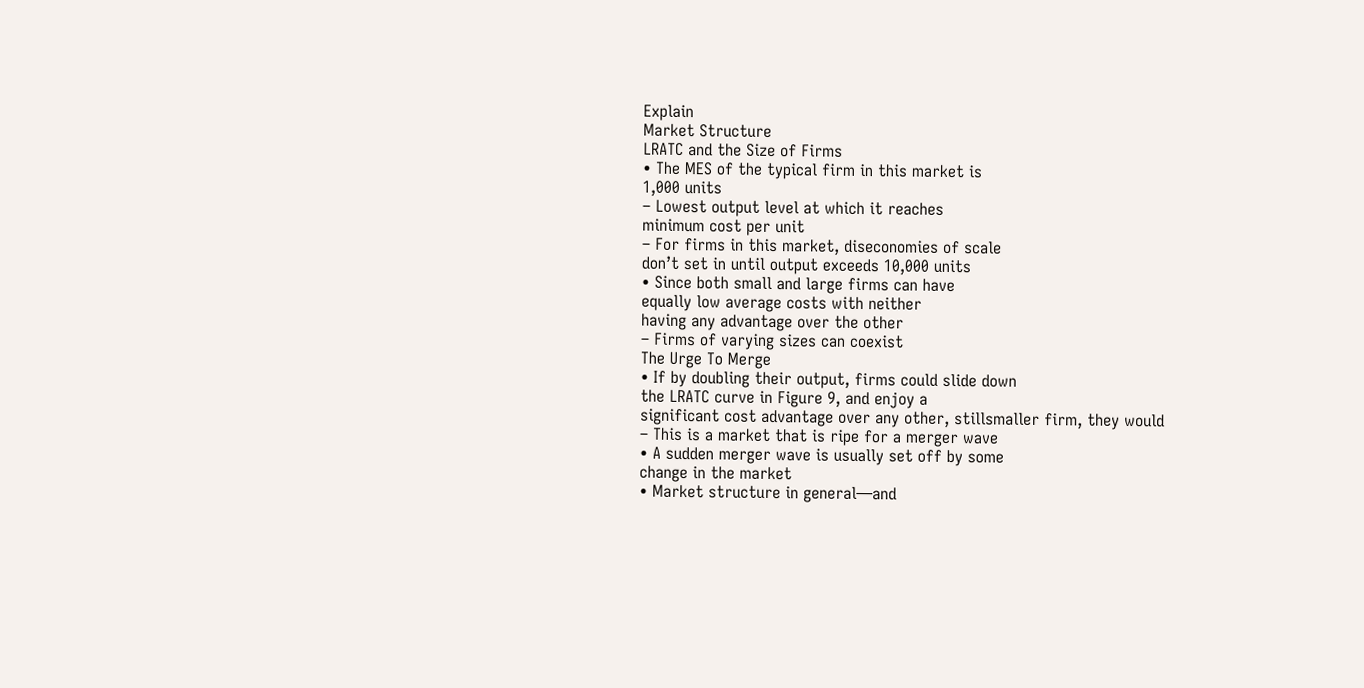Explain
Market Structure
LRATC and the Size of Firms
• The MES of the typical firm in this market is
1,000 units
– Lowest output level at which it reaches
minimum cost per unit
– For firms in this market, diseconomies of scale
don’t set in until output exceeds 10,000 units
• Since both small and large firms can have
equally low average costs with neither
having any advantage over the other
– Firms of varying sizes can coexist
The Urge To Merge
• If by doubling their output, firms could slide down
the LRATC curve in Figure 9, and enjoy a
significant cost advantage over any other, stillsmaller firm, they would
– This is a market that is ripe for a merger wave
• A sudden merger wave is usually set off by some
change in the market
• Market structure in general—and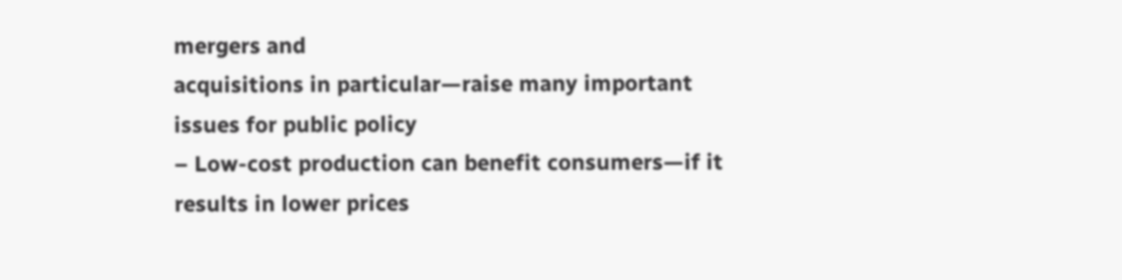mergers and
acquisitions in particular—raise many important
issues for public policy
– Low-cost production can benefit consumers—if it
results in lower prices